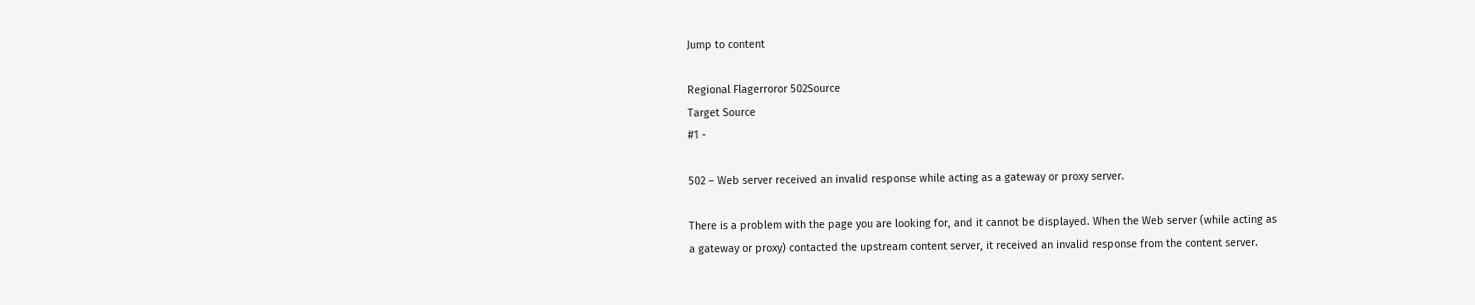Jump to content

Regional Flagerroror 502Source
Target Source
#1 -

502 – Web server received an invalid response while acting as a gateway or proxy server.

There is a problem with the page you are looking for, and it cannot be displayed. When the Web server (while acting as a gateway or proxy) contacted the upstream content server, it received an invalid response from the content server.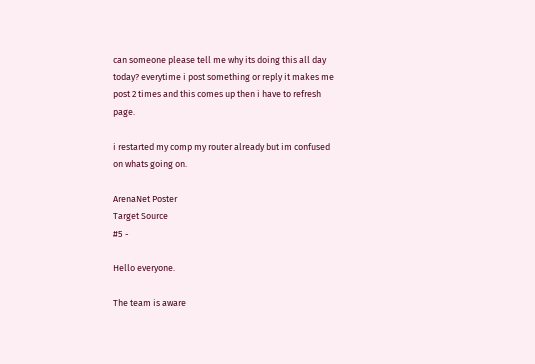can someone please tell me why its doing this all day today? everytime i post something or reply it makes me post 2 times and this comes up then i have to refresh page.

i restarted my comp my router already but im confused on whats going on.

ArenaNet Poster
Target Source
#5 -

Hello everyone.

The team is aware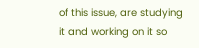of this issue, are studying it and working on it so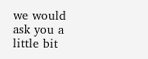we would ask you a little bit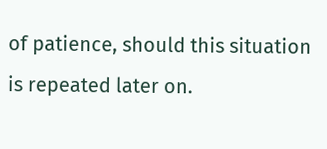of patience, should this situation is repeated later on.